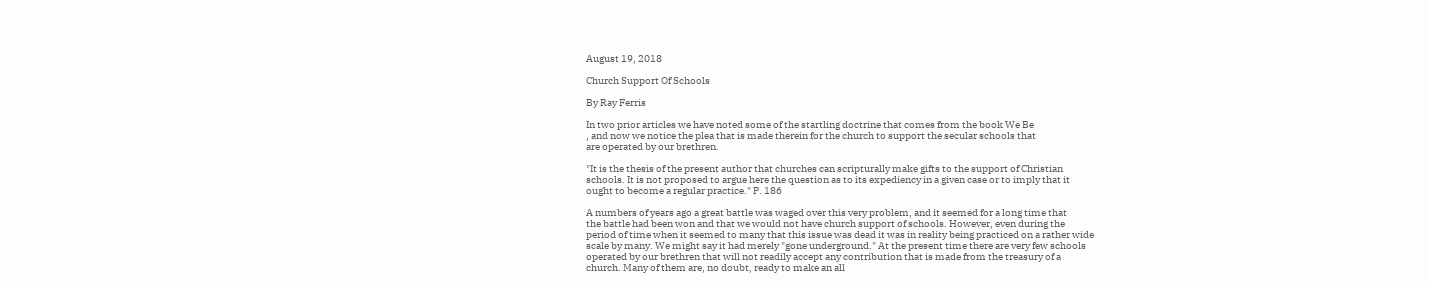August 19, 2018

Church Support Of Schools

By Ray Ferris

In two prior articles we have noted some of the startling doctrine that comes from the book We Be
, and now we notice the plea that is made therein for the church to support the secular schools that
are operated by our brethren.

"It is the thesis of the present author that churches can scripturally make gifts to the support of Christian
schools. It is not proposed to argue here the question as to its expediency in a given case or to imply that it
ought to become a regular practice." P. 186

A numbers of years ago a great battle was waged over this very problem, and it seemed for a long time that
the battle had been won and that we would not have church support of schools. However, even during the
period of time when it seemed to many that this issue was dead it was in reality being practiced on a rather wide
scale by many. We might say it had merely "gone underground." At the present time there are very few schools
operated by our brethren that will not readily accept any contribution that is made from the treasury of a
church. Many of them are, no doubt, ready to make an all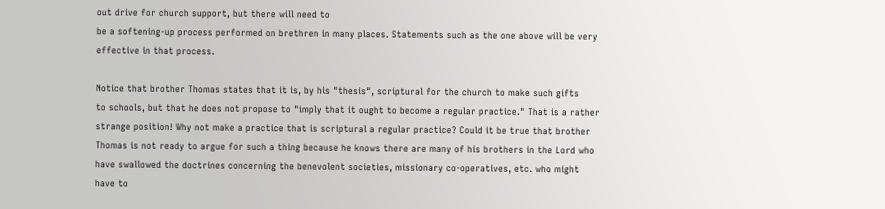out drive for church support, but there will need to
be a softening-up process performed on brethren in many places. Statements such as the one above will be very
effective in that process.

Notice that brother Thomas states that it is, by his "thesis", scriptural for the church to make such gifts
to schools, but that he does not propose to "imply that it ought to become a regular practice." That is a rather
strange position! Why not make a practice that is scriptural a regular practice? Could it be true that brother
Thomas is not ready to argue for such a thing because he knows there are many of his brothers in the Lord who
have swallowed the doctrines concerning the benevolent societies, missionary co-operatives, etc. who might
have to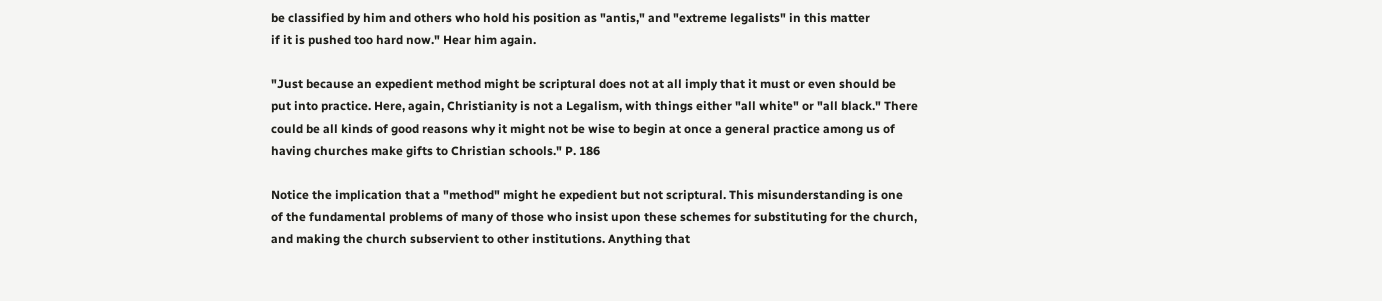be classified by him and others who hold his position as "antis," and "extreme legalists" in this matter
if it is pushed too hard now." Hear him again.

"Just because an expedient method might be scriptural does not at all imply that it must or even should be
put into practice. Here, again, Christianity is not a Legalism, with things either "all white" or "all black." There
could be all kinds of good reasons why it might not be wise to begin at once a general practice among us of
having churches make gifts to Christian schools." P. 186

Notice the implication that a "method" might he expedient but not scriptural. This misunderstanding is one
of the fundamental problems of many of those who insist upon these schemes for substituting for the church,
and making the church subservient to other institutions. Anything that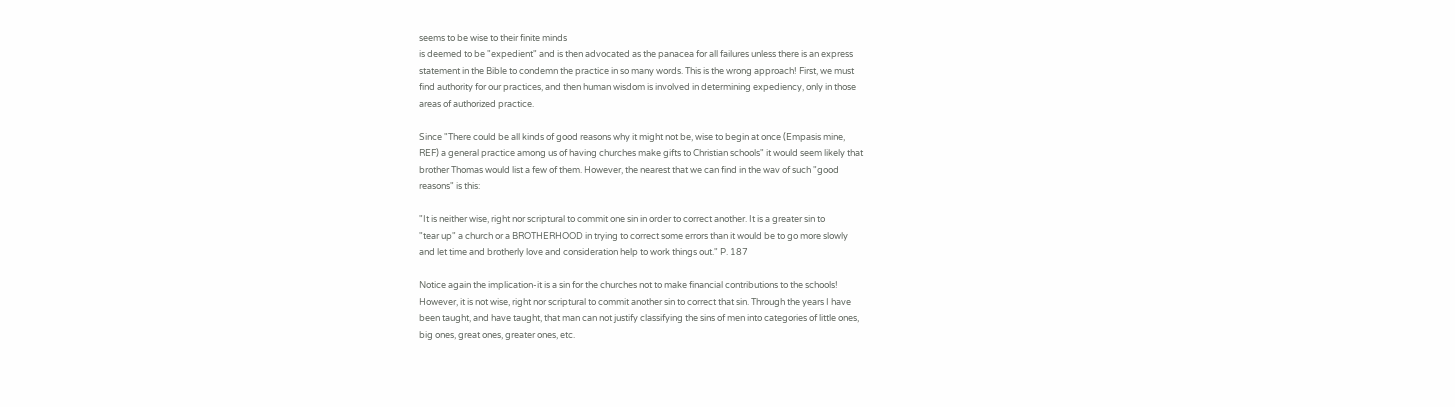seems to be wise to their finite minds
is deemed to be "expedient" and is then advocated as the panacea for all failures unless there is an express
statement in the Bible to condemn the practice in so many words. This is the wrong approach! First, we must
find authority for our practices, and then human wisdom is involved in determining expediency, only in those
areas of authorized practice.

Since "There could be all kinds of good reasons why it might not be, wise to begin at once (Empasis mine,
REF) a general practice among us of having churches make gifts to Christian schools" it would seem likely that
brother Thomas would list a few of them. However, the nearest that we can find in the wav of such "good
reasons" is this:

"It is neither wise, right nor scriptural to commit one sin in order to correct another. It is a greater sin to
"tear up" a church or a BROTHERHOOD in trying to correct some errors than it would be to go more slowly
and let time and brotherly love and consideration help to work things out." P. 187

Notice again the implication-it is a sin for the churches not to make financial contributions to the schools!
However, it is not wise, right nor scriptural to commit another sin to correct that sin. Through the years I have
been taught, and have taught, that man can not justify classifying the sins of men into categories of little ones,
big ones, great ones, greater ones, etc.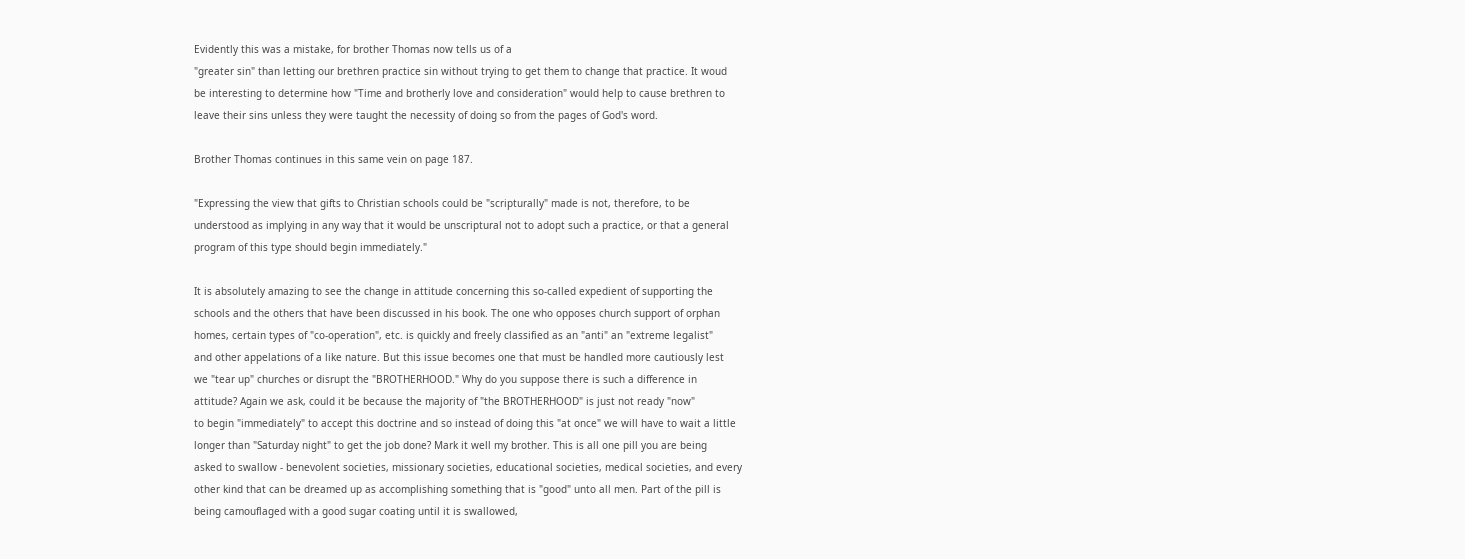Evidently this was a mistake, for brother Thomas now tells us of a
"greater sin" than letting our brethren practice sin without trying to get them to change that practice. It woud
be interesting to determine how "Time and brotherly love and consideration" would help to cause brethren to
leave their sins unless they were taught the necessity of doing so from the pages of God's word.

Brother Thomas continues in this same vein on page 187.

"Expressing the view that gifts to Christian schools could be "scripturally" made is not, therefore, to be
understood as implying in any way that it would be unscriptural not to adopt such a practice, or that a general
program of this type should begin immediately."

It is absolutely amazing to see the change in attitude concerning this so-called expedient of supporting the
schools and the others that have been discussed in his book. The one who opposes church support of orphan
homes, certain types of "co-operation", etc. is quickly and freely classified as an "anti" an "extreme legalist"
and other appelations of a like nature. But this issue becomes one that must be handled more cautiously lest
we "tear up" churches or disrupt the "BROTHERHOOD." Why do you suppose there is such a difference in
attitude? Again we ask, could it be because the majority of "the BROTHERHOOD" is just not ready "now"
to begin "immediately" to accept this doctrine and so instead of doing this "at once" we will have to wait a little
longer than "Saturday night" to get the job done? Mark it well my brother. This is all one pill you are being
asked to swallow - benevolent societies, missionary societies, educational societies, medical societies, and every
other kind that can be dreamed up as accomplishing something that is "good" unto all men. Part of the pill is
being camouflaged with a good sugar coating until it is swallowed,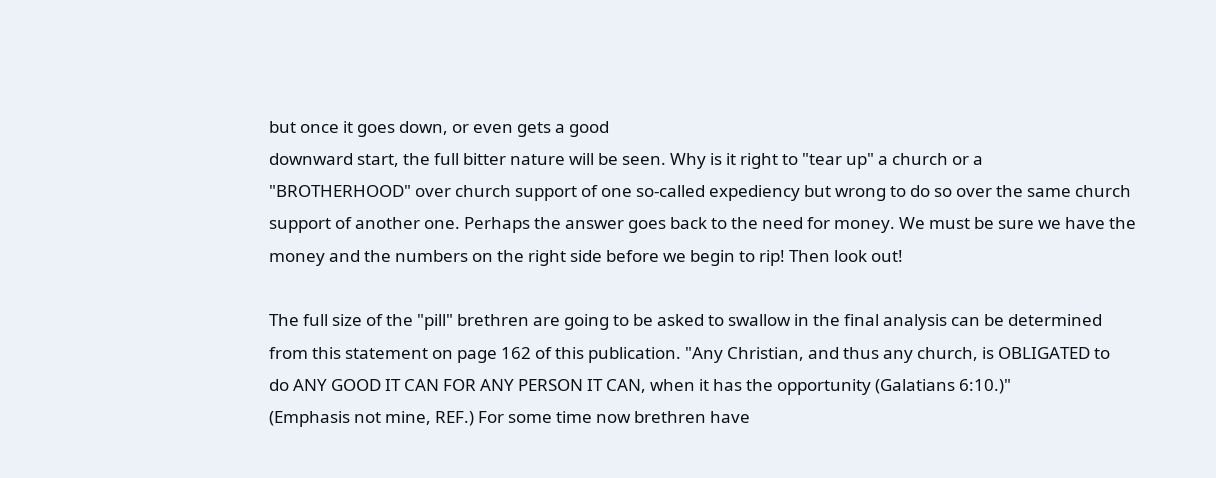but once it goes down, or even gets a good
downward start, the full bitter nature will be seen. Why is it right to "tear up" a church or a
"BROTHERHOOD" over church support of one so-called expediency but wrong to do so over the same church
support of another one. Perhaps the answer goes back to the need for money. We must be sure we have the
money and the numbers on the right side before we begin to rip! Then look out!

The full size of the "pill" brethren are going to be asked to swallow in the final analysis can be determined
from this statement on page 162 of this publication. "Any Christian, and thus any church, is OBLIGATED to
do ANY GOOD IT CAN FOR ANY PERSON IT CAN, when it has the opportunity (Galatians 6:10.)"
(Emphasis not mine, REF.) For some time now brethren have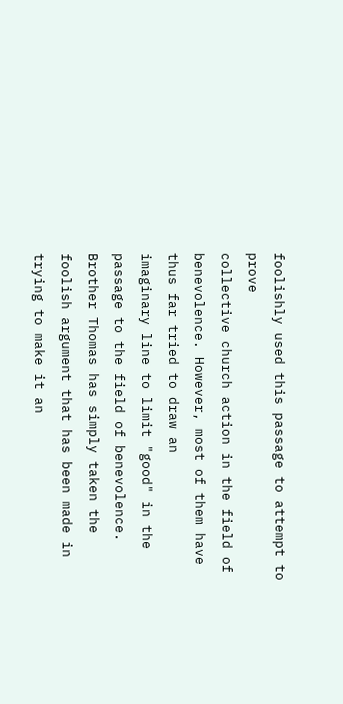foolishly used this passage to attempt to prove
collective church action in the field of benevolence. However, most of them have thus far tried to draw an
imaginary line to limit "good" in the passage to the field of benevolence. Brother Thomas has simply taken the
foolish argument that has been made in trying to make it an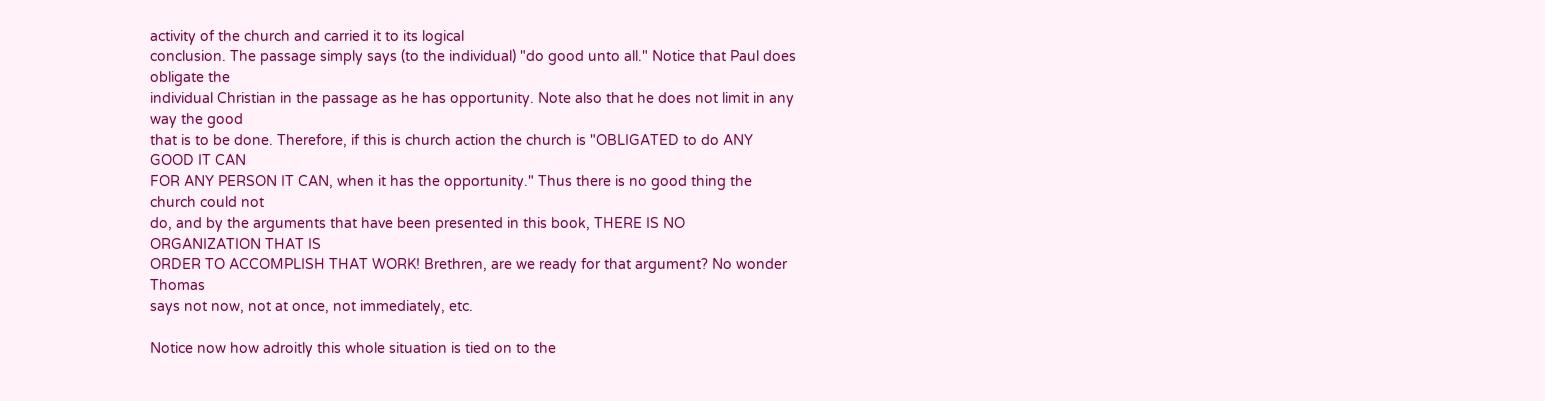activity of the church and carried it to its logical
conclusion. The passage simply says (to the individual) "do good unto all." Notice that Paul does obligate the
individual Christian in the passage as he has opportunity. Note also that he does not limit in any way the good
that is to be done. Therefore, if this is church action the church is "OBLIGATED to do ANY GOOD IT CAN
FOR ANY PERSON IT CAN, when it has the opportunity." Thus there is no good thing the church could not
do, and by the arguments that have been presented in this book, THERE IS NO ORGANIZATION THAT IS
ORDER TO ACCOMPLISH THAT WORK! Brethren, are we ready for that argument? No wonder Thomas
says not now, not at once, not immediately, etc.

Notice now how adroitly this whole situation is tied on to the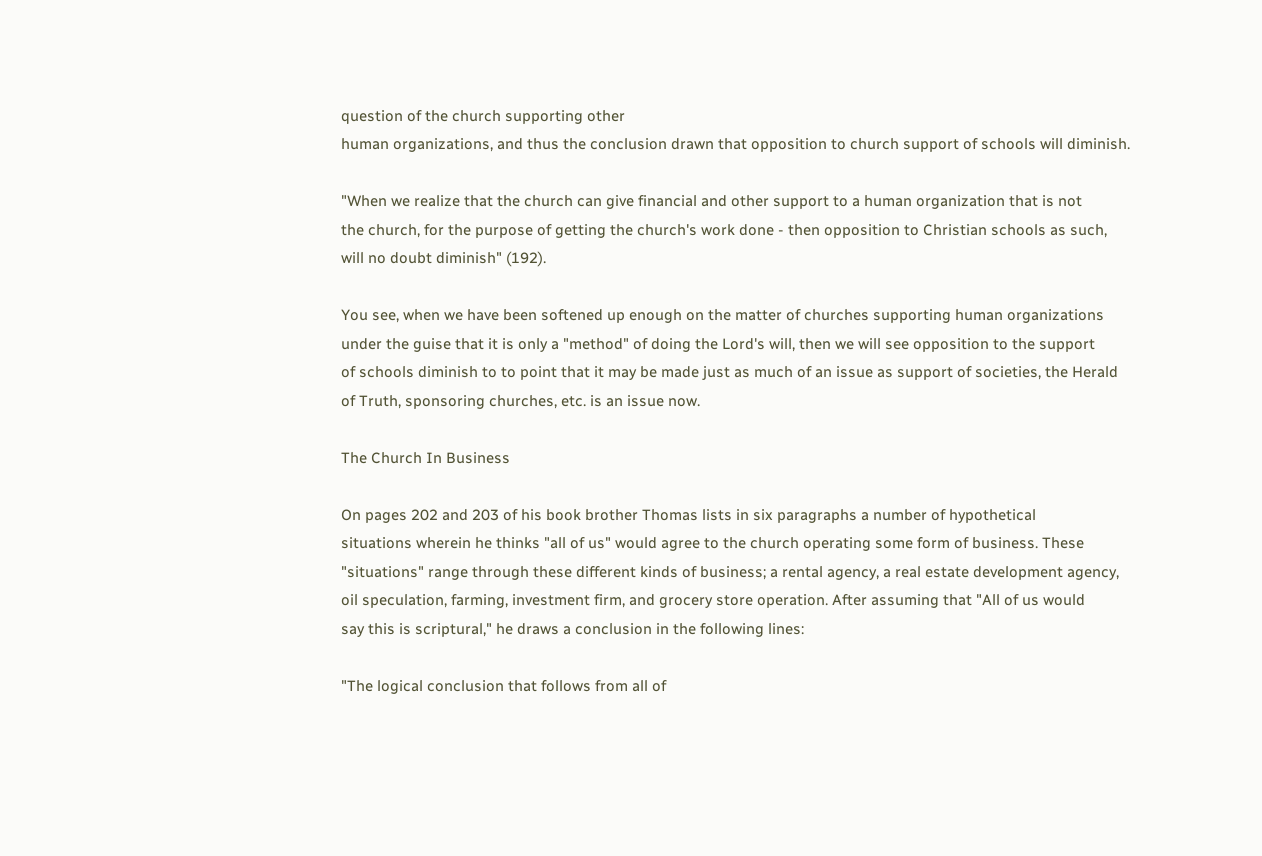question of the church supporting other
human organizations, and thus the conclusion drawn that opposition to church support of schools will diminish.

"When we realize that the church can give financial and other support to a human organization that is not
the church, for the purpose of getting the church's work done - then opposition to Christian schools as such,
will no doubt diminish" (192).

You see, when we have been softened up enough on the matter of churches supporting human organizations
under the guise that it is only a "method" of doing the Lord's will, then we will see opposition to the support
of schools diminish to to point that it may be made just as much of an issue as support of societies, the Herald
of Truth, sponsoring churches, etc. is an issue now.

The Church In Business

On pages 202 and 203 of his book brother Thomas lists in six paragraphs a number of hypothetical
situations wherein he thinks "all of us" would agree to the church operating some form of business. These
"situations" range through these different kinds of business; a rental agency, a real estate development agency,
oil speculation, farming, investment firm, and grocery store operation. After assuming that "All of us would
say this is scriptural," he draws a conclusion in the following lines:

"The logical conclusion that follows from all of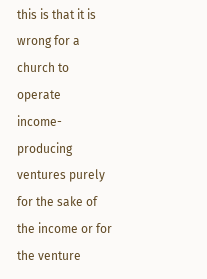this is that it is wrong for a church to operate
income-producing ventures purely for the sake of the income or for the venture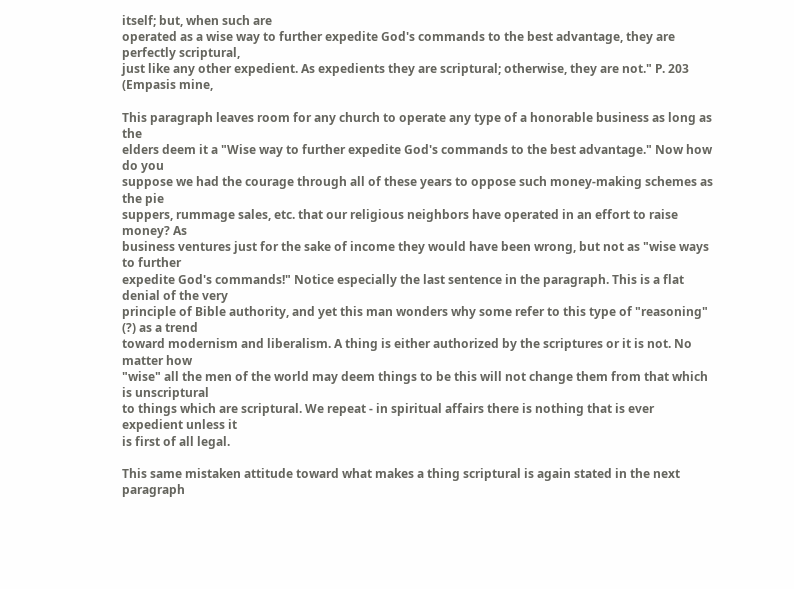itself; but, when such are
operated as a wise way to further expedite God's commands to the best advantage, they are perfectly scriptural,
just like any other expedient. As expedients they are scriptural; otherwise, they are not." P. 203 (Empasis mine,

This paragraph leaves room for any church to operate any type of a honorable business as long as the
elders deem it a "Wise way to further expedite God's commands to the best advantage." Now how do you
suppose we had the courage through all of these years to oppose such money-making schemes as the pie
suppers, rummage sales, etc. that our religious neighbors have operated in an effort to raise money? As
business ventures just for the sake of income they would have been wrong, but not as "wise ways to further
expedite God's commands!" Notice especially the last sentence in the paragraph. This is a flat denial of the very
principle of Bible authority, and yet this man wonders why some refer to this type of "reasoning" (?) as a trend
toward modernism and liberalism. A thing is either authorized by the scriptures or it is not. No matter how
"wise" all the men of the world may deem things to be this will not change them from that which is unscriptural
to things which are scriptural. We repeat - in spiritual affairs there is nothing that is ever expedient unless it
is first of all legal.

This same mistaken attitude toward what makes a thing scriptural is again stated in the next paragraph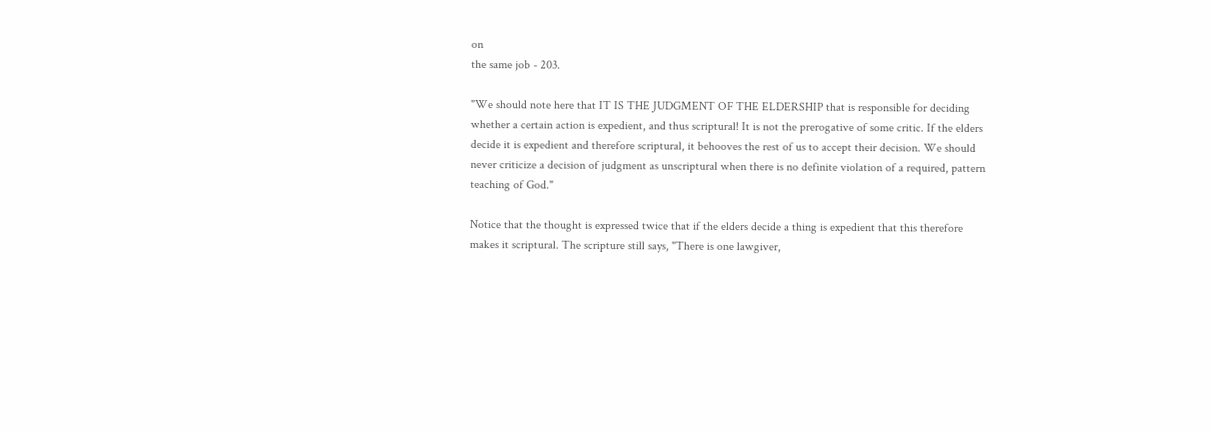on
the same job - 203.

"We should note here that IT IS THE JUDGMENT OF THE ELDERSHIP that is responsible for deciding
whether a certain action is expedient, and thus scriptural! It is not the prerogative of some critic. If the elders
decide it is expedient and therefore scriptural, it behooves the rest of us to accept their decision. We should
never criticize a decision of judgment as unscriptural when there is no definite violation of a required, pattern
teaching of God."

Notice that the thought is expressed twice that if the elders decide a thing is expedient that this therefore
makes it scriptural. The scripture still says, "There is one lawgiver,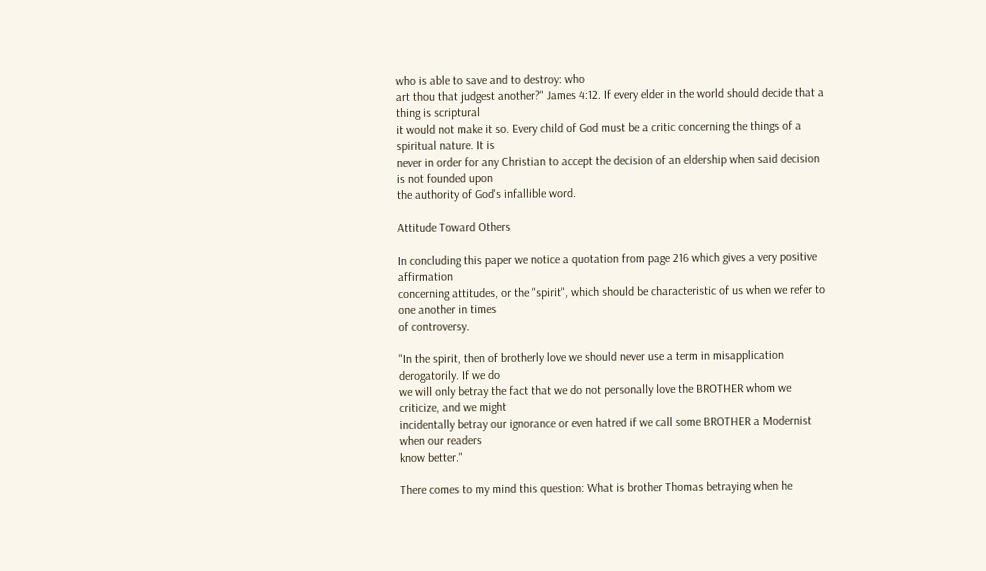who is able to save and to destroy: who
art thou that judgest another?" James 4:12. If every elder in the world should decide that a thing is scriptural
it would not make it so. Every child of God must be a critic concerning the things of a spiritual nature. It is
never in order for any Christian to accept the decision of an eldership when said decision is not founded upon
the authority of God's infallible word.

Attitude Toward Others

In concluding this paper we notice a quotation from page 216 which gives a very positive affirmation
concerning attitudes, or the "spirit", which should be characteristic of us when we refer to one another in times
of controversy.

"In the spirit, then of brotherly love we should never use a term in misapplication derogatorily. If we do
we will only betray the fact that we do not personally love the BROTHER whom we criticize, and we might
incidentally betray our ignorance or even hatred if we call some BROTHER a Modernist when our readers
know better."

There comes to my mind this question: What is brother Thomas betraying when he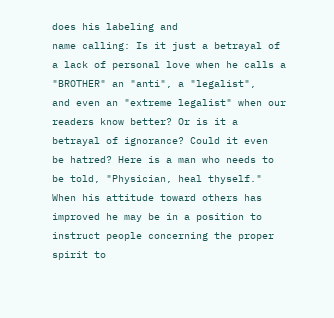does his labeling and
name calling: Is it just a betrayal of a lack of personal love when he calls a "BROTHER" an "anti", a "legalist",
and even an "extreme legalist" when our readers know better? Or is it a betrayal of ignorance? Could it even
be hatred? Here is a man who needs to be told, "Physician, heal thyself." When his attitude toward others has
improved he may be in a position to instruct people concerning the proper spirit to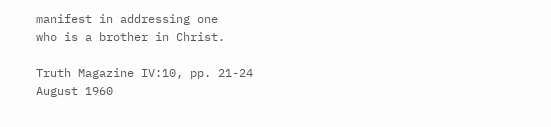manifest in addressing one
who is a brother in Christ.

Truth Magazine IV:10, pp. 21-24
August 1960